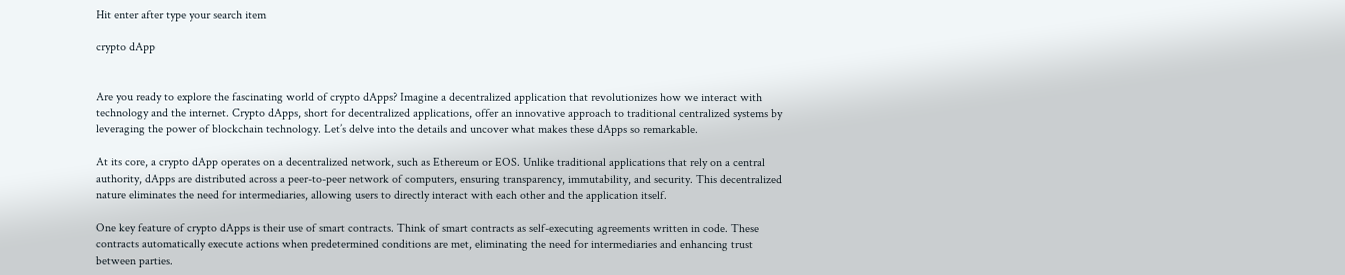Hit enter after type your search item

crypto dApp


Are you ready to explore the fascinating world of crypto dApps? Imagine a decentralized application that revolutionizes how we interact with technology and the internet. Crypto dApps, short for decentralized applications, offer an innovative approach to traditional centralized systems by leveraging the power of blockchain technology. Let’s delve into the details and uncover what makes these dApps so remarkable.

At its core, a crypto dApp operates on a decentralized network, such as Ethereum or EOS. Unlike traditional applications that rely on a central authority, dApps are distributed across a peer-to-peer network of computers, ensuring transparency, immutability, and security. This decentralized nature eliminates the need for intermediaries, allowing users to directly interact with each other and the application itself.

One key feature of crypto dApps is their use of smart contracts. Think of smart contracts as self-executing agreements written in code. These contracts automatically execute actions when predetermined conditions are met, eliminating the need for intermediaries and enhancing trust between parties.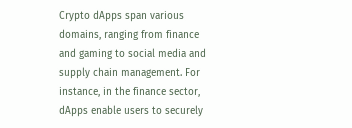Crypto dApps span various domains, ranging from finance and gaming to social media and supply chain management. For instance, in the finance sector, dApps enable users to securely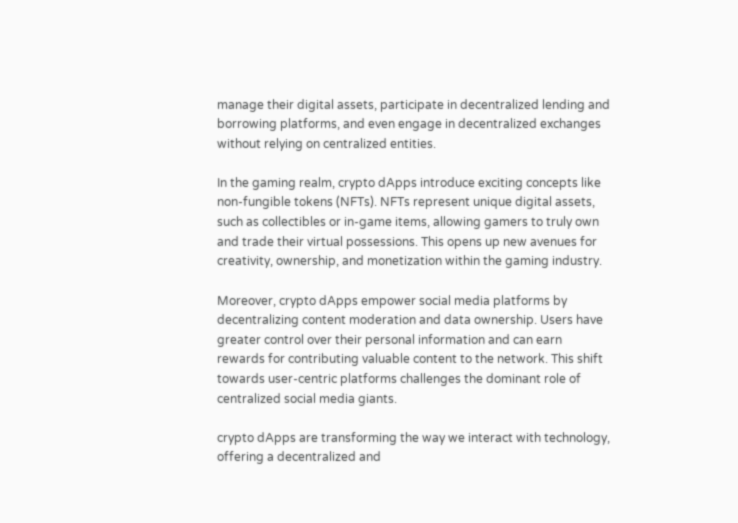manage their digital assets, participate in decentralized lending and borrowing platforms, and even engage in decentralized exchanges without relying on centralized entities.

In the gaming realm, crypto dApps introduce exciting concepts like non-fungible tokens (NFTs). NFTs represent unique digital assets, such as collectibles or in-game items, allowing gamers to truly own and trade their virtual possessions. This opens up new avenues for creativity, ownership, and monetization within the gaming industry.

Moreover, crypto dApps empower social media platforms by decentralizing content moderation and data ownership. Users have greater control over their personal information and can earn rewards for contributing valuable content to the network. This shift towards user-centric platforms challenges the dominant role of centralized social media giants.

crypto dApps are transforming the way we interact with technology, offering a decentralized and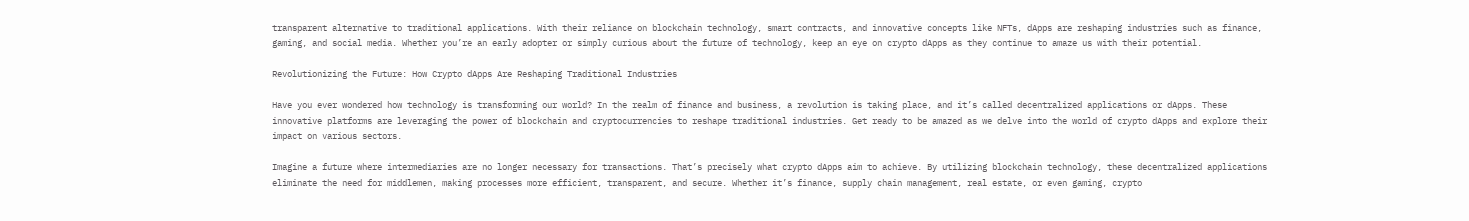transparent alternative to traditional applications. With their reliance on blockchain technology, smart contracts, and innovative concepts like NFTs, dApps are reshaping industries such as finance, gaming, and social media. Whether you’re an early adopter or simply curious about the future of technology, keep an eye on crypto dApps as they continue to amaze us with their potential.

Revolutionizing the Future: How Crypto dApps Are Reshaping Traditional Industries

Have you ever wondered how technology is transforming our world? In the realm of finance and business, a revolution is taking place, and it’s called decentralized applications or dApps. These innovative platforms are leveraging the power of blockchain and cryptocurrencies to reshape traditional industries. Get ready to be amazed as we delve into the world of crypto dApps and explore their impact on various sectors.

Imagine a future where intermediaries are no longer necessary for transactions. That’s precisely what crypto dApps aim to achieve. By utilizing blockchain technology, these decentralized applications eliminate the need for middlemen, making processes more efficient, transparent, and secure. Whether it’s finance, supply chain management, real estate, or even gaming, crypto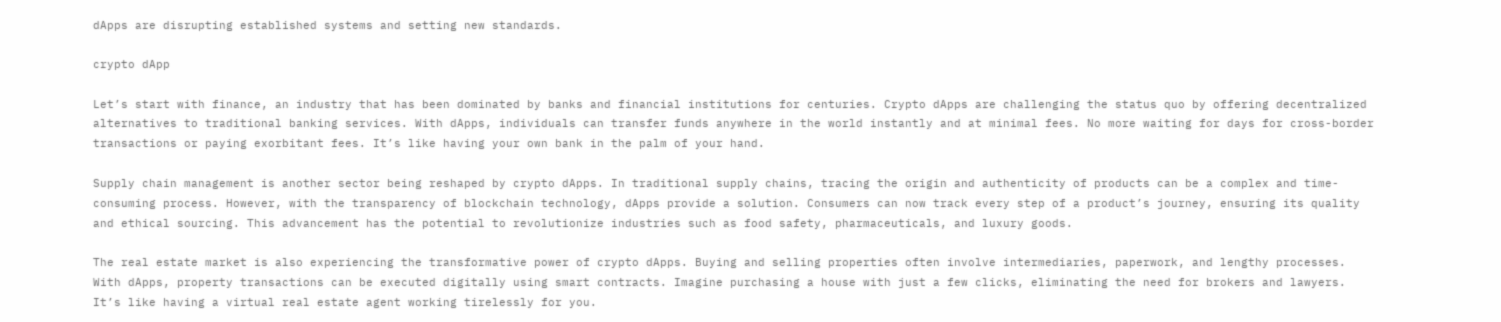dApps are disrupting established systems and setting new standards.

crypto dApp

Let’s start with finance, an industry that has been dominated by banks and financial institutions for centuries. Crypto dApps are challenging the status quo by offering decentralized alternatives to traditional banking services. With dApps, individuals can transfer funds anywhere in the world instantly and at minimal fees. No more waiting for days for cross-border transactions or paying exorbitant fees. It’s like having your own bank in the palm of your hand.

Supply chain management is another sector being reshaped by crypto dApps. In traditional supply chains, tracing the origin and authenticity of products can be a complex and time-consuming process. However, with the transparency of blockchain technology, dApps provide a solution. Consumers can now track every step of a product’s journey, ensuring its quality and ethical sourcing. This advancement has the potential to revolutionize industries such as food safety, pharmaceuticals, and luxury goods.

The real estate market is also experiencing the transformative power of crypto dApps. Buying and selling properties often involve intermediaries, paperwork, and lengthy processes. With dApps, property transactions can be executed digitally using smart contracts. Imagine purchasing a house with just a few clicks, eliminating the need for brokers and lawyers. It’s like having a virtual real estate agent working tirelessly for you.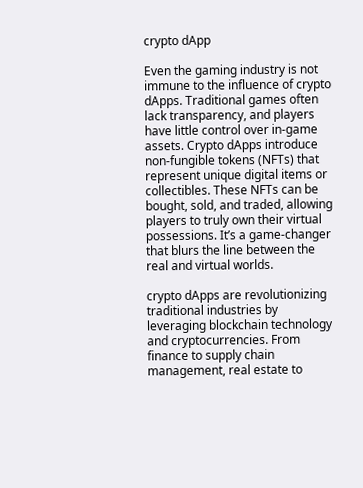crypto dApp

Even the gaming industry is not immune to the influence of crypto dApps. Traditional games often lack transparency, and players have little control over in-game assets. Crypto dApps introduce non-fungible tokens (NFTs) that represent unique digital items or collectibles. These NFTs can be bought, sold, and traded, allowing players to truly own their virtual possessions. It’s a game-changer that blurs the line between the real and virtual worlds.

crypto dApps are revolutionizing traditional industries by leveraging blockchain technology and cryptocurrencies. From finance to supply chain management, real estate to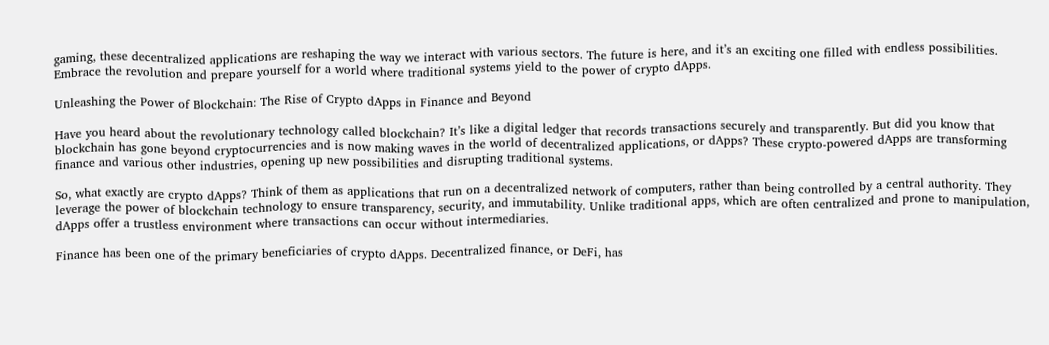gaming, these decentralized applications are reshaping the way we interact with various sectors. The future is here, and it’s an exciting one filled with endless possibilities. Embrace the revolution and prepare yourself for a world where traditional systems yield to the power of crypto dApps.

Unleashing the Power of Blockchain: The Rise of Crypto dApps in Finance and Beyond

Have you heard about the revolutionary technology called blockchain? It’s like a digital ledger that records transactions securely and transparently. But did you know that blockchain has gone beyond cryptocurrencies and is now making waves in the world of decentralized applications, or dApps? These crypto-powered dApps are transforming finance and various other industries, opening up new possibilities and disrupting traditional systems.

So, what exactly are crypto dApps? Think of them as applications that run on a decentralized network of computers, rather than being controlled by a central authority. They leverage the power of blockchain technology to ensure transparency, security, and immutability. Unlike traditional apps, which are often centralized and prone to manipulation, dApps offer a trustless environment where transactions can occur without intermediaries.

Finance has been one of the primary beneficiaries of crypto dApps. Decentralized finance, or DeFi, has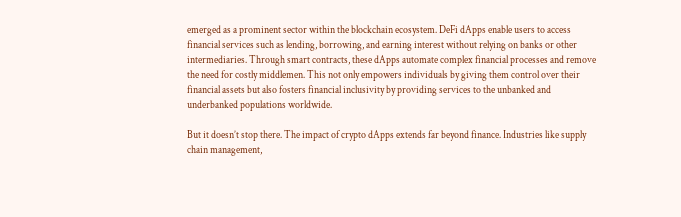emerged as a prominent sector within the blockchain ecosystem. DeFi dApps enable users to access financial services such as lending, borrowing, and earning interest without relying on banks or other intermediaries. Through smart contracts, these dApps automate complex financial processes and remove the need for costly middlemen. This not only empowers individuals by giving them control over their financial assets but also fosters financial inclusivity by providing services to the unbanked and underbanked populations worldwide.

But it doesn’t stop there. The impact of crypto dApps extends far beyond finance. Industries like supply chain management,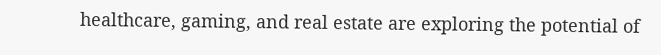healthcare, gaming, and real estate are exploring the potential of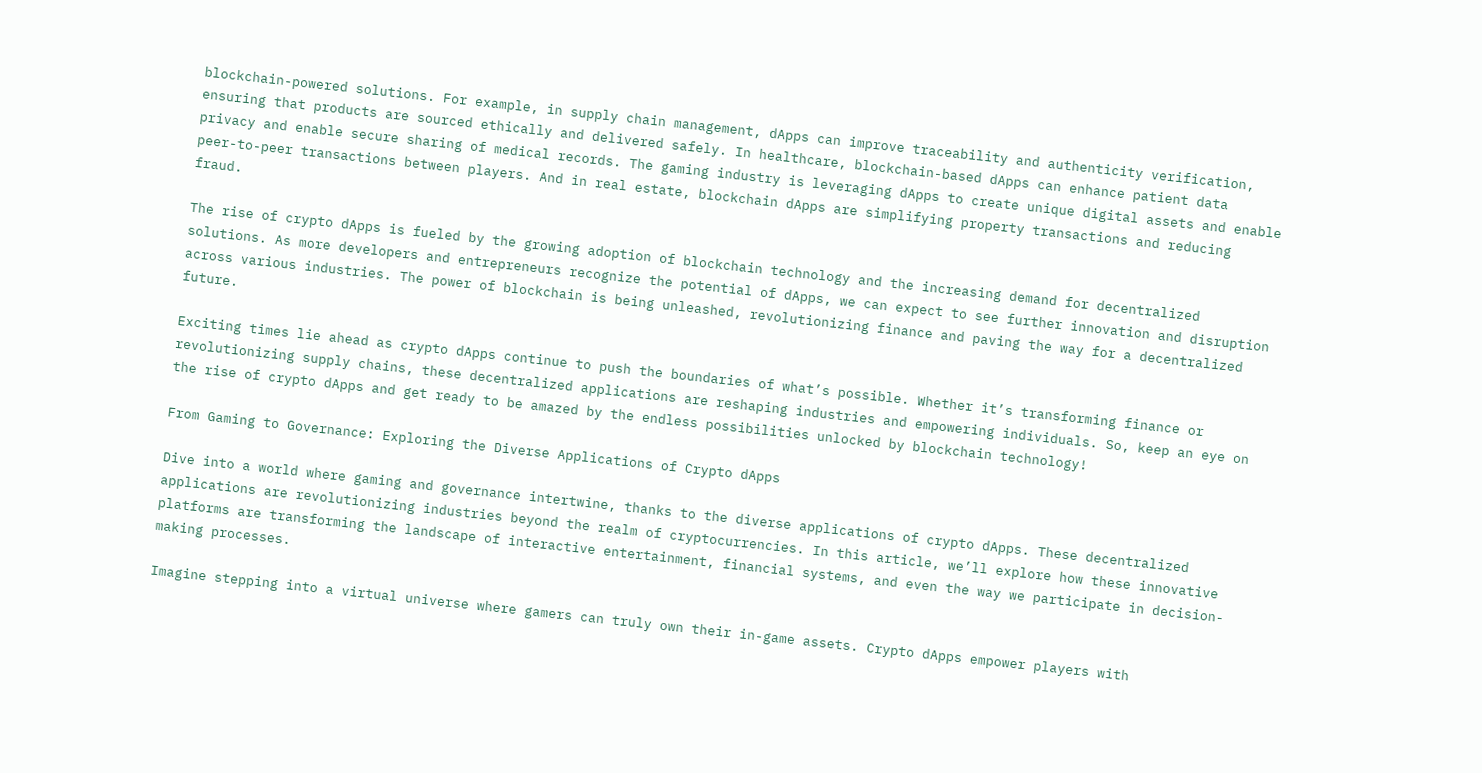blockchain-powered solutions. For example, in supply chain management, dApps can improve traceability and authenticity verification, ensuring that products are sourced ethically and delivered safely. In healthcare, blockchain-based dApps can enhance patient data privacy and enable secure sharing of medical records. The gaming industry is leveraging dApps to create unique digital assets and enable peer-to-peer transactions between players. And in real estate, blockchain dApps are simplifying property transactions and reducing fraud.

The rise of crypto dApps is fueled by the growing adoption of blockchain technology and the increasing demand for decentralized solutions. As more developers and entrepreneurs recognize the potential of dApps, we can expect to see further innovation and disruption across various industries. The power of blockchain is being unleashed, revolutionizing finance and paving the way for a decentralized future.

Exciting times lie ahead as crypto dApps continue to push the boundaries of what’s possible. Whether it’s transforming finance or revolutionizing supply chains, these decentralized applications are reshaping industries and empowering individuals. So, keep an eye on the rise of crypto dApps and get ready to be amazed by the endless possibilities unlocked by blockchain technology!

From Gaming to Governance: Exploring the Diverse Applications of Crypto dApps

Dive into a world where gaming and governance intertwine, thanks to the diverse applications of crypto dApps. These decentralized applications are revolutionizing industries beyond the realm of cryptocurrencies. In this article, we’ll explore how these innovative platforms are transforming the landscape of interactive entertainment, financial systems, and even the way we participate in decision-making processes.

Imagine stepping into a virtual universe where gamers can truly own their in-game assets. Crypto dApps empower players with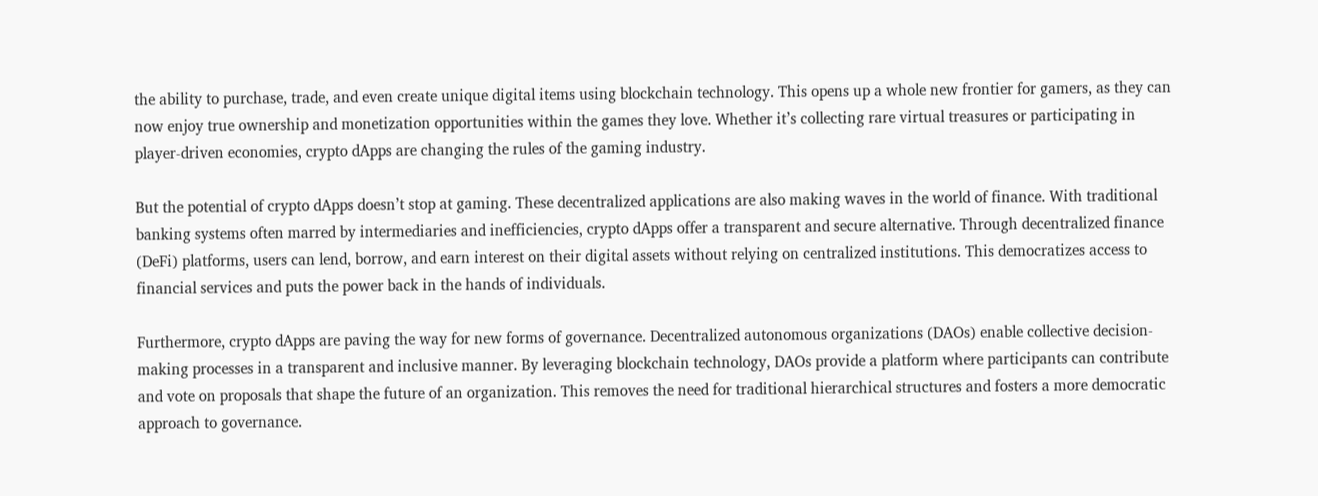the ability to purchase, trade, and even create unique digital items using blockchain technology. This opens up a whole new frontier for gamers, as they can now enjoy true ownership and monetization opportunities within the games they love. Whether it’s collecting rare virtual treasures or participating in player-driven economies, crypto dApps are changing the rules of the gaming industry.

But the potential of crypto dApps doesn’t stop at gaming. These decentralized applications are also making waves in the world of finance. With traditional banking systems often marred by intermediaries and inefficiencies, crypto dApps offer a transparent and secure alternative. Through decentralized finance (DeFi) platforms, users can lend, borrow, and earn interest on their digital assets without relying on centralized institutions. This democratizes access to financial services and puts the power back in the hands of individuals.

Furthermore, crypto dApps are paving the way for new forms of governance. Decentralized autonomous organizations (DAOs) enable collective decision-making processes in a transparent and inclusive manner. By leveraging blockchain technology, DAOs provide a platform where participants can contribute and vote on proposals that shape the future of an organization. This removes the need for traditional hierarchical structures and fosters a more democratic approach to governance.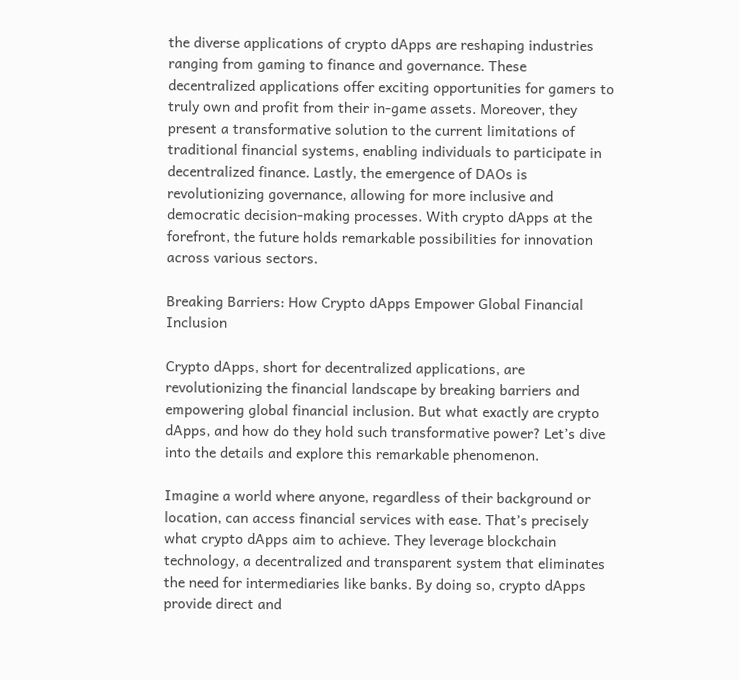the diverse applications of crypto dApps are reshaping industries ranging from gaming to finance and governance. These decentralized applications offer exciting opportunities for gamers to truly own and profit from their in-game assets. Moreover, they present a transformative solution to the current limitations of traditional financial systems, enabling individuals to participate in decentralized finance. Lastly, the emergence of DAOs is revolutionizing governance, allowing for more inclusive and democratic decision-making processes. With crypto dApps at the forefront, the future holds remarkable possibilities for innovation across various sectors.

Breaking Barriers: How Crypto dApps Empower Global Financial Inclusion

Crypto dApps, short for decentralized applications, are revolutionizing the financial landscape by breaking barriers and empowering global financial inclusion. But what exactly are crypto dApps, and how do they hold such transformative power? Let’s dive into the details and explore this remarkable phenomenon.

Imagine a world where anyone, regardless of their background or location, can access financial services with ease. That’s precisely what crypto dApps aim to achieve. They leverage blockchain technology, a decentralized and transparent system that eliminates the need for intermediaries like banks. By doing so, crypto dApps provide direct and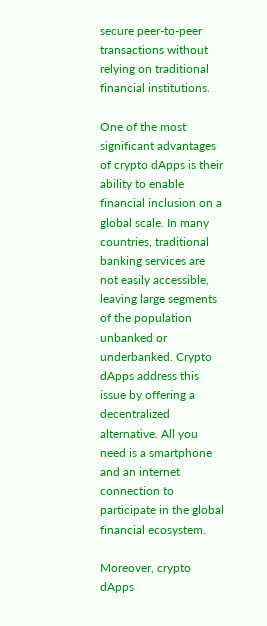secure peer-to-peer transactions without relying on traditional financial institutions.

One of the most significant advantages of crypto dApps is their ability to enable financial inclusion on a global scale. In many countries, traditional banking services are not easily accessible, leaving large segments of the population unbanked or underbanked. Crypto dApps address this issue by offering a decentralized alternative. All you need is a smartphone and an internet connection to participate in the global financial ecosystem.

Moreover, crypto dApps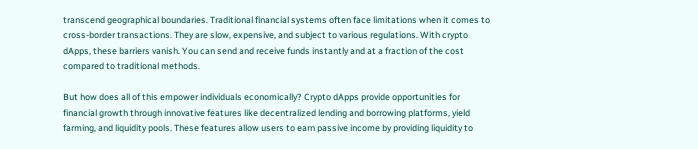transcend geographical boundaries. Traditional financial systems often face limitations when it comes to cross-border transactions. They are slow, expensive, and subject to various regulations. With crypto dApps, these barriers vanish. You can send and receive funds instantly and at a fraction of the cost compared to traditional methods.

But how does all of this empower individuals economically? Crypto dApps provide opportunities for financial growth through innovative features like decentralized lending and borrowing platforms, yield farming, and liquidity pools. These features allow users to earn passive income by providing liquidity to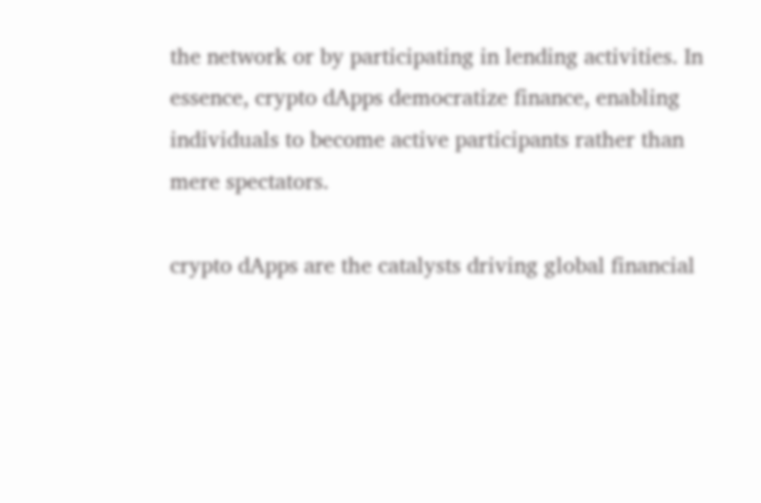the network or by participating in lending activities. In essence, crypto dApps democratize finance, enabling individuals to become active participants rather than mere spectators.

crypto dApps are the catalysts driving global financial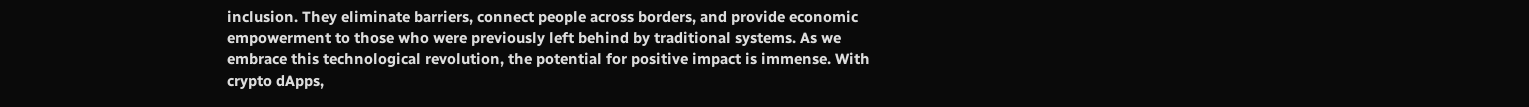inclusion. They eliminate barriers, connect people across borders, and provide economic empowerment to those who were previously left behind by traditional systems. As we embrace this technological revolution, the potential for positive impact is immense. With crypto dApps,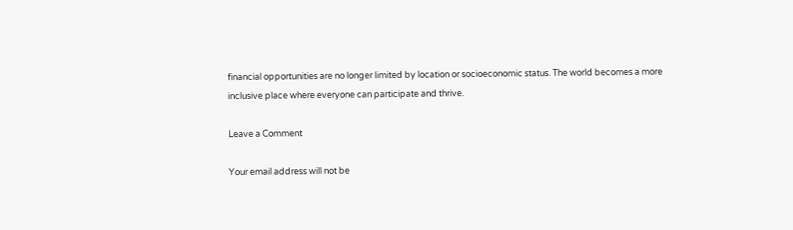financial opportunities are no longer limited by location or socioeconomic status. The world becomes a more inclusive place where everyone can participate and thrive.

Leave a Comment

Your email address will not be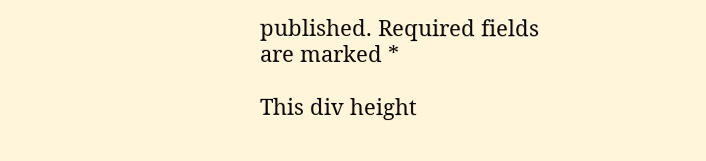published. Required fields are marked *

This div height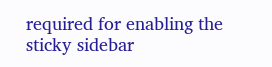required for enabling the sticky sidebar